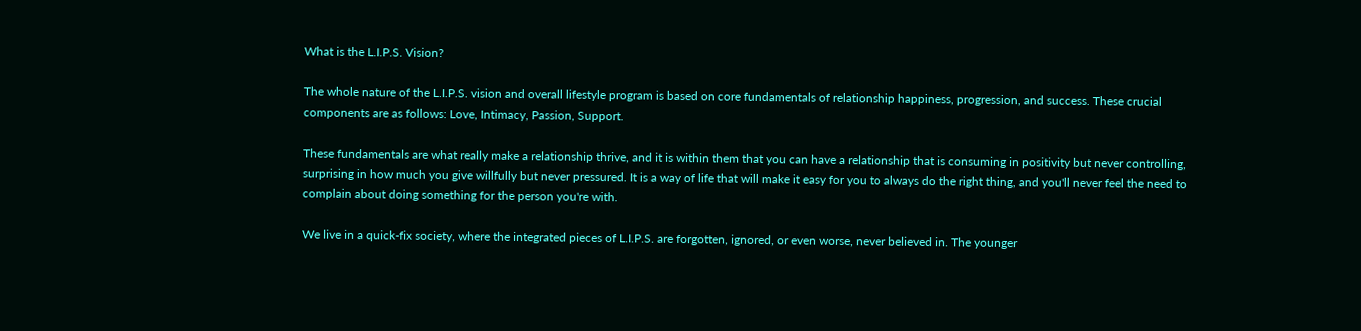What is the L.I.P.S. Vision?

The whole nature of the L.I.P.S. vision and overall lifestyle program is based on core fundamentals of relationship happiness, progression, and success. These crucial components are as follows: Love, Intimacy, Passion, Support.

These fundamentals are what really make a relationship thrive, and it is within them that you can have a relationship that is consuming in positivity but never controlling, surprising in how much you give willfully but never pressured. It is a way of life that will make it easy for you to always do the right thing, and you'll never feel the need to complain about doing something for the person you're with.

We live in a quick-fix society, where the integrated pieces of L.I.P.S. are forgotten, ignored, or even worse, never believed in. The younger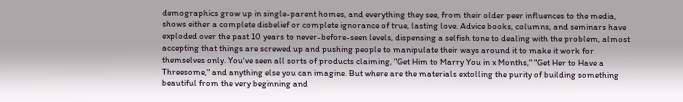demographics grow up in single-parent homes, and everything they see, from their older peer influences to the media, shows either a complete disbelief or complete ignorance of true, lasting love. Advice books, columns, and seminars have exploded over the past 10 years to never-before-seen levels, dispensing a selfish tone to dealing with the problem, almost accepting that things are screwed up and pushing people to manipulate their ways around it to make it work for themselves only. You've seen all sorts of products claiming, "Get Him to Marry You in x Months," "Get Her to Have a Threesome," and anything else you can imagine. But where are the materials extolling the purity of building something beautiful from the very beginning and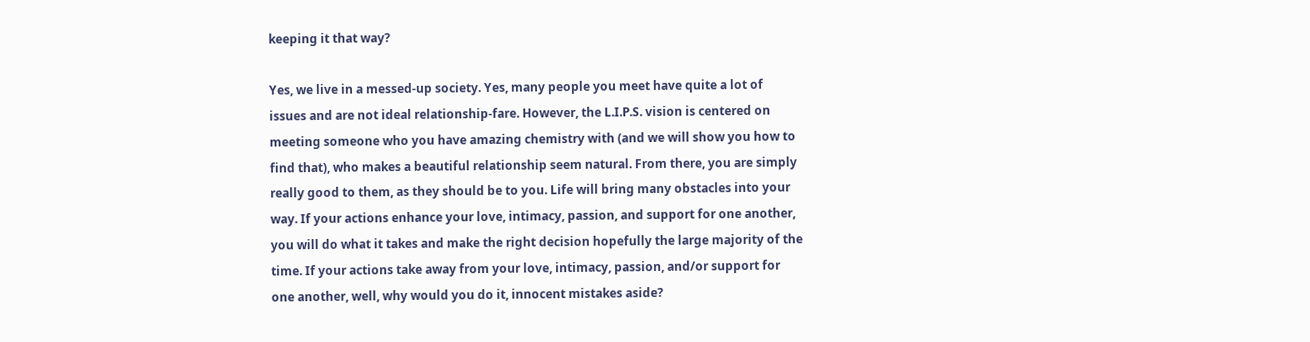keeping it that way?

Yes, we live in a messed-up society. Yes, many people you meet have quite a lot of issues and are not ideal relationship-fare. However, the L.I.P.S. vision is centered on meeting someone who you have amazing chemistry with (and we will show you how to find that), who makes a beautiful relationship seem natural. From there, you are simply really good to them, as they should be to you. Life will bring many obstacles into your way. If your actions enhance your love, intimacy, passion, and support for one another, you will do what it takes and make the right decision hopefully the large majority of the time. If your actions take away from your love, intimacy, passion, and/or support for one another, well, why would you do it, innocent mistakes aside?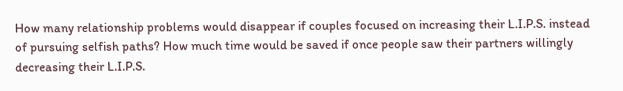How many relationship problems would disappear if couples focused on increasing their L.I.P.S. instead of pursuing selfish paths? How much time would be saved if once people saw their partners willingly decreasing their L.I.P.S.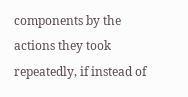components by the actions they took repeatedly, if instead of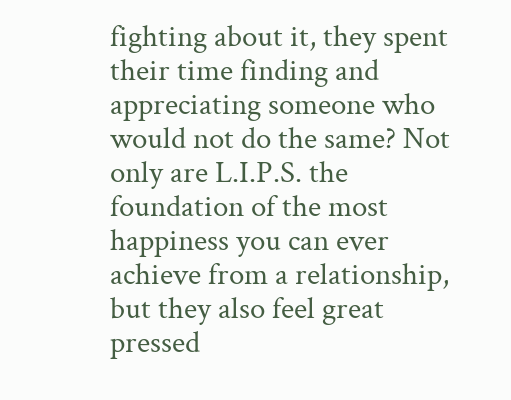fighting about it, they spent their time finding and appreciating someone who would not do the same? Not only are L.I.P.S. the foundation of the most happiness you can ever achieve from a relationship, but they also feel great pressed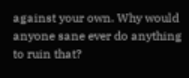against your own. Why would anyone sane ever do anything to ruin that?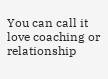You can call it love coaching or relationship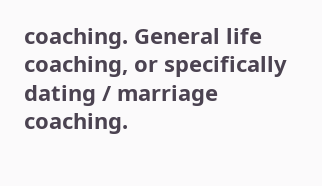coaching. General life coaching, or specifically dating / marriage coaching.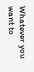Whatever you want to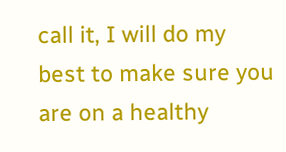call it, I will do my best to make sure you are on a healthy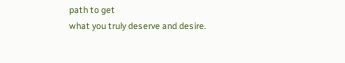path to get
what you truly deserve and desire.